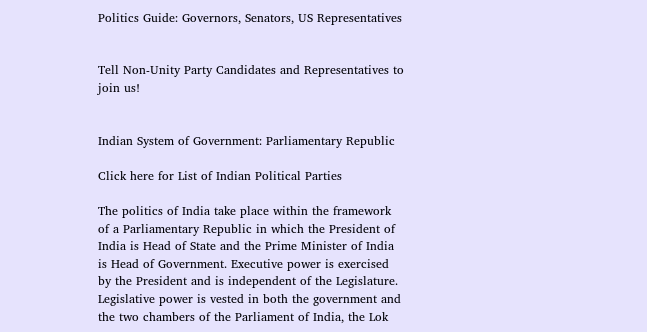Politics Guide: Governors, Senators, US Representatives


Tell Non-Unity Party Candidates and Representatives to join us!


Indian System of Government: Parliamentary Republic

Click here for List of Indian Political Parties

The politics of India take place within the framework of a Parliamentary Republic in which the President of India is Head of State and the Prime Minister of India is Head of Government. Executive power is exercised by the President and is independent of the Legislature. Legislative power is vested in both the government and the two chambers of the Parliament of India, the Lok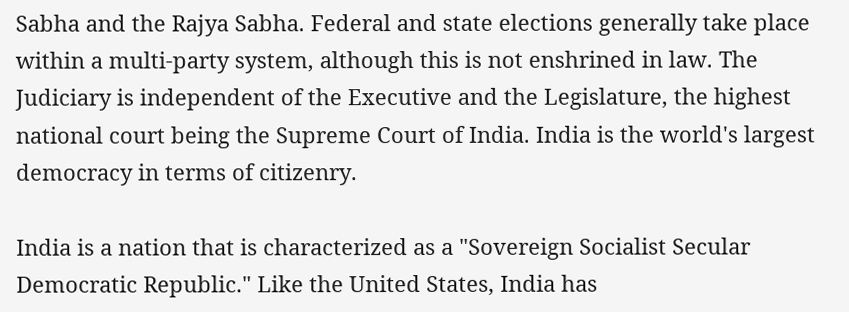Sabha and the Rajya Sabha. Federal and state elections generally take place within a multi-party system, although this is not enshrined in law. The Judiciary is independent of the Executive and the Legislature, the highest national court being the Supreme Court of India. India is the world's largest democracy in terms of citizenry.

India is a nation that is characterized as a "Sovereign Socialist Secular Democratic Republic." Like the United States, India has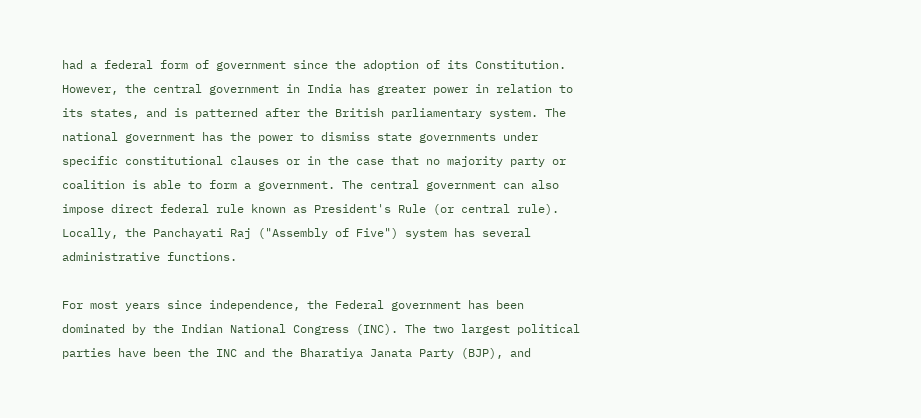had a federal form of government since the adoption of its Constitution. However, the central government in India has greater power in relation to its states, and is patterned after the British parliamentary system. The national government has the power to dismiss state governments under specific constitutional clauses or in the case that no majority party or coalition is able to form a government. The central government can also impose direct federal rule known as President's Rule (or central rule). Locally, the Panchayati Raj ("Assembly of Five") system has several administrative functions.

For most years since independence, the Federal government has been dominated by the Indian National Congress (INC). The two largest political parties have been the INC and the Bharatiya Janata Party (BJP), and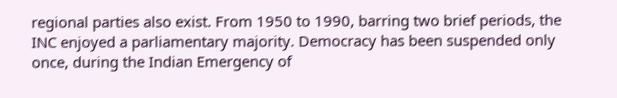regional parties also exist. From 1950 to 1990, barring two brief periods, the INC enjoyed a parliamentary majority. Democracy has been suspended only once, during the Indian Emergency of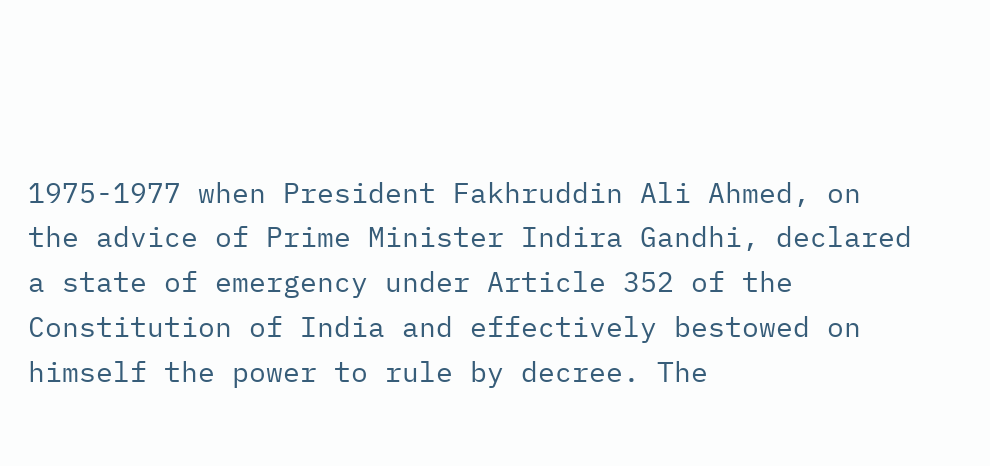1975-1977 when President Fakhruddin Ali Ahmed, on the advice of Prime Minister Indira Gandhi, declared a state of emergency under Article 352 of the Constitution of India and effectively bestowed on himself the power to rule by decree. The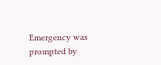Emergency was prompted by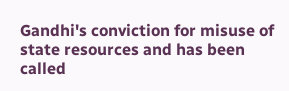Gandhi's conviction for misuse of state resources and has been called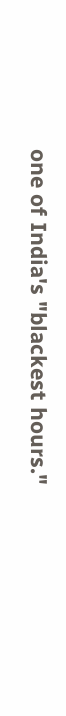one of India's "blackest hours."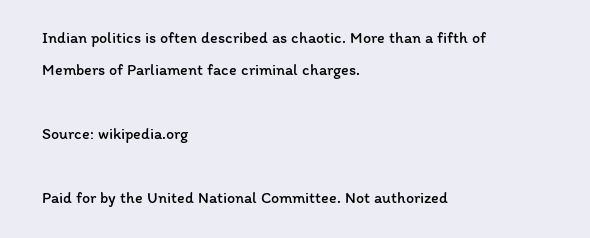Indian politics is often described as chaotic. More than a fifth of Members of Parliament face criminal charges.

Source: wikipedia.org

Paid for by the United National Committee. Not authorized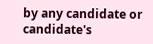by any candidate or candidate's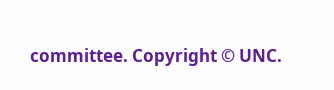committee. Copyright © UNC.